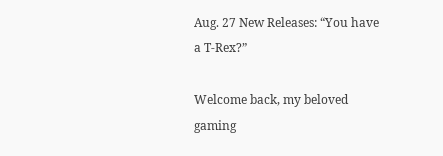Aug. 27 New Releases: “You have a T-Rex?”

Welcome back, my beloved gaming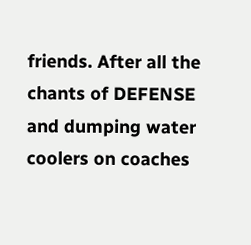friends. After all the chants of DEFENSE and dumping water coolers on coaches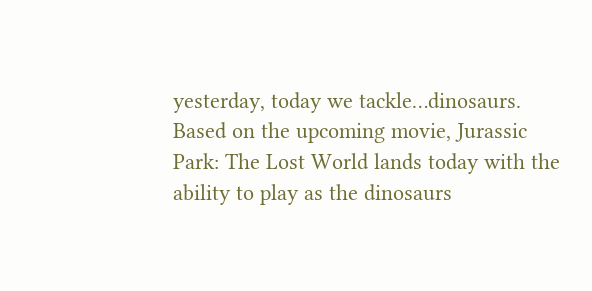yesterday, today we tackle…dinosaurs. Based on the upcoming movie, Jurassic Park: The Lost World lands today with the ability to play as the dinosaurs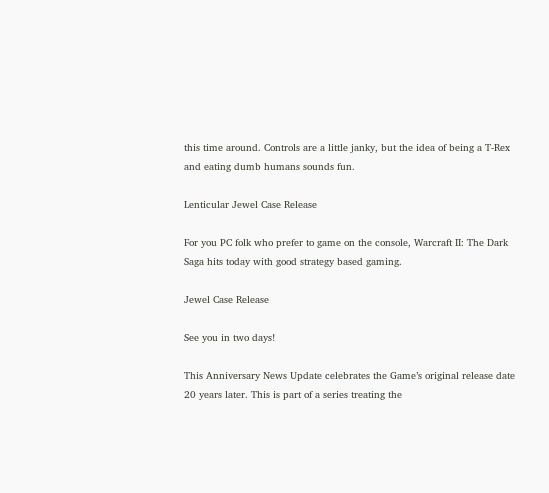this time around. Controls are a little janky, but the idea of being a T-Rex and eating dumb humans sounds fun.

Lenticular Jewel Case Release

For you PC folk who prefer to game on the console, Warcraft II: The Dark Saga hits today with good strategy based gaming.

Jewel Case Release

See you in two days!

This Anniversary News Update celebrates the Game’s original release date 20 years later. This is part of a series treating the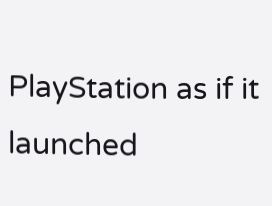PlayStation as if it launched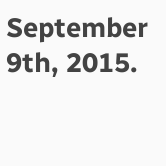September 9th, 2015.